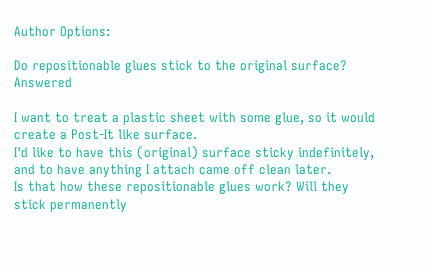Author Options:

Do repositionable glues stick to the original surface? Answered

I want to treat a plastic sheet with some glue, so it would create a Post-It like surface.
I'd like to have this (original) surface sticky indefinitely, and to have anything I attach came off clean later.
Is that how these repositionable glues work? Will they stick permanently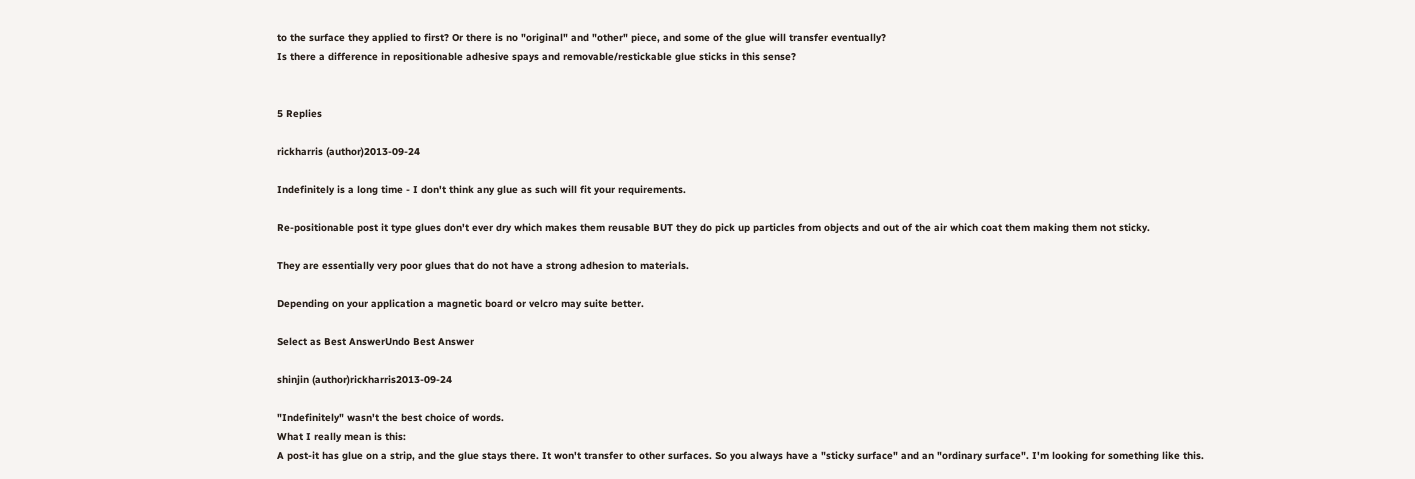to the surface they applied to first? Or there is no "original" and "other" piece, and some of the glue will transfer eventually?
Is there a difference in repositionable adhesive spays and removable/restickable glue sticks in this sense?


5 Replies

rickharris (author)2013-09-24

Indefinitely is a long time - I don't think any glue as such will fit your requirements.

Re-positionable post it type glues don't ever dry which makes them reusable BUT they do pick up particles from objects and out of the air which coat them making them not sticky.

They are essentially very poor glues that do not have a strong adhesion to materials.

Depending on your application a magnetic board or velcro may suite better.

Select as Best AnswerUndo Best Answer

shinjin (author)rickharris2013-09-24

"Indefinitely" wasn't the best choice of words.
What I really mean is this:
A post-it has glue on a strip, and the glue stays there. It won't transfer to other surfaces. So you always have a "sticky surface" and an "ordinary surface". I'm looking for something like this.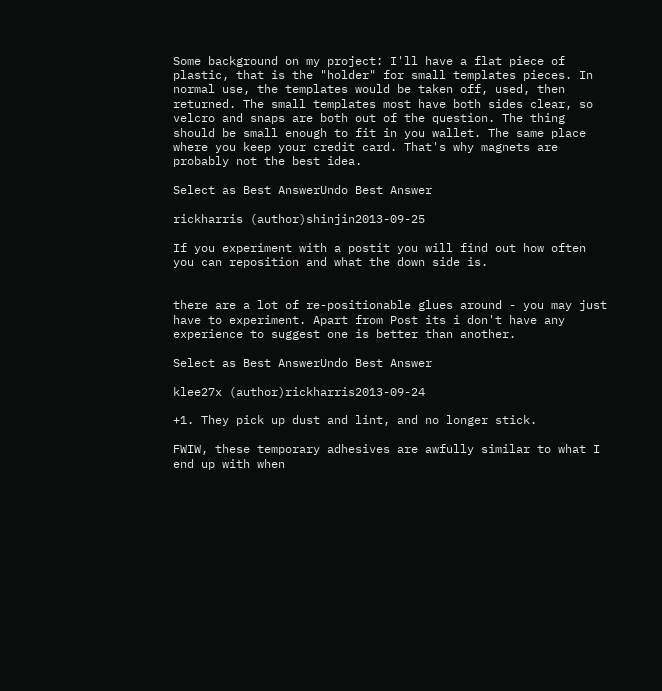Some background on my project: I'll have a flat piece of plastic, that is the "holder" for small templates pieces. In normal use, the templates would be taken off, used, then returned. The small templates most have both sides clear, so velcro and snaps are both out of the question. The thing should be small enough to fit in you wallet. The same place where you keep your credit card. That's why magnets are probably not the best idea.

Select as Best AnswerUndo Best Answer

rickharris (author)shinjin2013-09-25

If you experiment with a postit you will find out how often you can reposition and what the down side is.


there are a lot of re-positionable glues around - you may just have to experiment. Apart from Post its i don't have any experience to suggest one is better than another.

Select as Best AnswerUndo Best Answer

klee27x (author)rickharris2013-09-24

+1. They pick up dust and lint, and no longer stick.

FWIW, these temporary adhesives are awfully similar to what I end up with when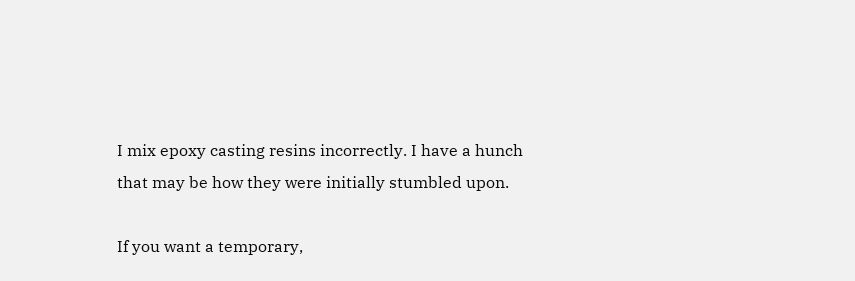I mix epoxy casting resins incorrectly. I have a hunch that may be how they were initially stumbled upon.

If you want a temporary,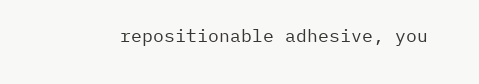repositionable adhesive, you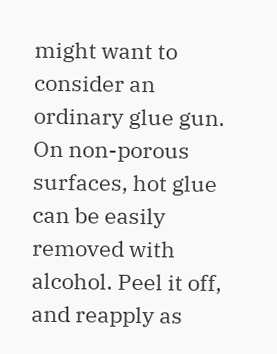might want to consider an ordinary glue gun. On non-porous surfaces, hot glue can be easily removed with alcohol. Peel it off, and reapply as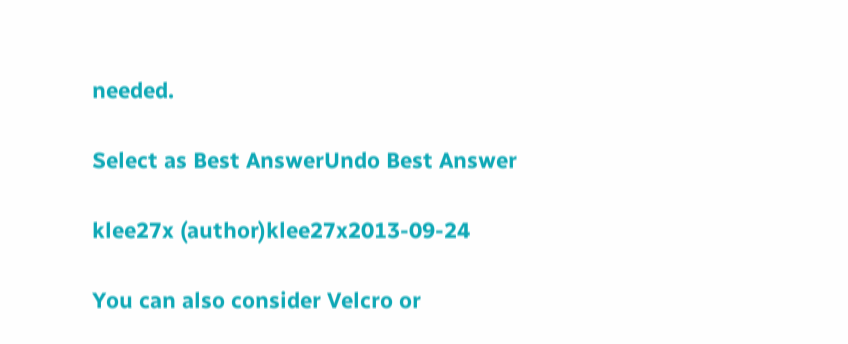needed.

Select as Best AnswerUndo Best Answer

klee27x (author)klee27x2013-09-24

You can also consider Velcro or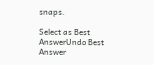snaps.

Select as Best AnswerUndo Best Answer